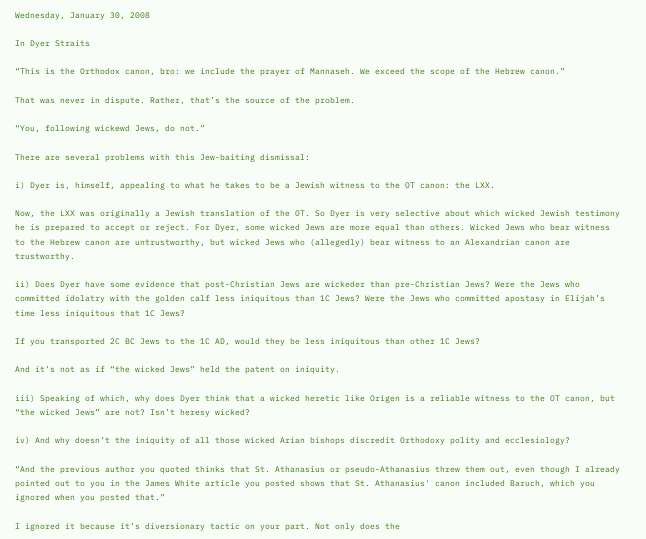Wednesday, January 30, 2008

In Dyer Straits

“This is the Orthodox canon, bro: we include the prayer of Mannaseh. We exceed the scope of the Hebrew canon.”

That was never in dispute. Rather, that’s the source of the problem.

“You, following wickewd Jews, do not.”

There are several problems with this Jew-baiting dismissal:

i) Dyer is, himself, appealing to what he takes to be a Jewish witness to the OT canon: the LXX.

Now, the LXX was originally a Jewish translation of the OT. So Dyer is very selective about which wicked Jewish testimony he is prepared to accept or reject. For Dyer, some wicked Jews are more equal than others. Wicked Jews who bear witness to the Hebrew canon are untrustworthy, but wicked Jews who (allegedly) bear witness to an Alexandrian canon are trustworthy.

ii) Does Dyer have some evidence that post-Christian Jews are wickeder than pre-Christian Jews? Were the Jews who committed idolatry with the golden calf less iniquitous than 1C Jews? Were the Jews who committed apostasy in Elijah’s time less iniquitous that 1C Jews?

If you transported 2C BC Jews to the 1C AD, would they be less iniquitous than other 1C Jews?

And it’s not as if “the wicked Jews” held the patent on iniquity.

iii) Speaking of which, why does Dyer think that a wicked heretic like Origen is a reliable witness to the OT canon, but “the wicked Jews” are not? Isn’t heresy wicked?

iv) And why doesn’t the iniquity of all those wicked Arian bishops discredit Orthodoxy polity and ecclesiology?

“And the previous author you quoted thinks that St. Athanasius or pseudo-Athanasius threw them out, even though I already pointed out to you in the James White article you posted shows that St. Athanasius' canon included Baruch, which you ignored when you posted that.”

I ignored it because it’s diversionary tactic on your part. Not only does the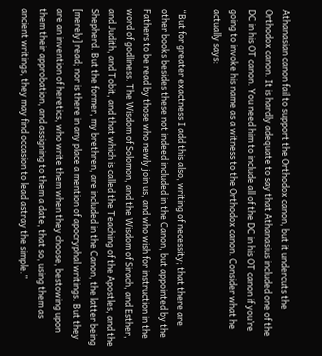Athanasian canon fail to support the Orthodox canon, but it undercuts the Orthodox canon. It is hardly adequate to say that Athanasius included one of the DC in his OT canon. You need him to include all of the DC in his OT canon if you’re going to invoke his name as a witness to the Orthodox canon. Consider what he actually says:

“But for greater exactness I add this also, writing of necessity; that there are other books besides these not indeed included in the Canon, but appointed by the Fathers to be read by those who newly join us, and who wish for instruction in the word of godliness. The Wisdom of Solomon, and the Wisdom of Sirach, and Esther, and Judith, and Tobit, and that which is called the Teaching of the Apostles, and the Shepherd. But the former, my brethren, are included in the Canon, the latter being [merely] read; nor is there in any place a mention of apocryphal writings. But they are an invention of heretics, who write them when they choose, bestowing upon them their approbation, and assigning to them a date, that so, using them as ancient writings, they may find occasion to lead astray the simple.”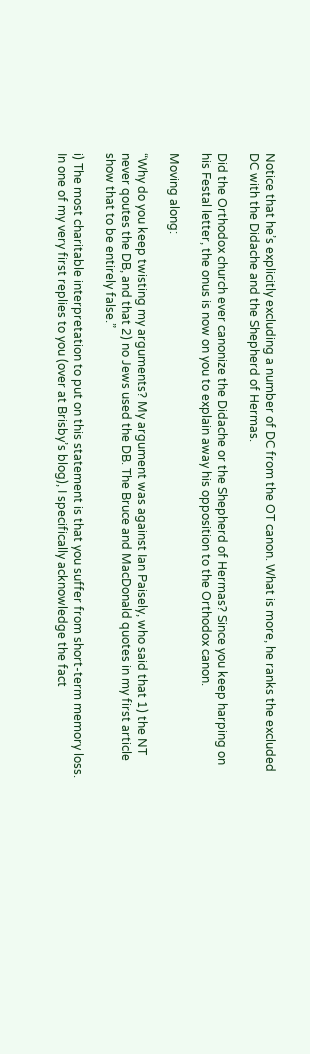Notice that he’s explicitly excluding a number of DC from the OT canon. What is more, he ranks the excluded DC with the Didache and the Shepherd of Hermas.

Did the Orthodox church ever canonize the Didache or the Shepherd of Hermas? Since you keep harping on his Festal letter, the onus is now on you to explain away his opposition to the Orthodox canon.

Moving along:

“Why do you keep twisting my arguments? My argument was against Ian Paisely, who said that 1) the NT never qoutes the DB, and that 2) no Jews used the DB. The Bruce and MacDonald quotes in my first article show that to be entirely false.”

i) The most charitable interpretation to put on this statement is that you suffer from short-term memory loss. In one of my very first replies to you (over at Brisby’s blog), I specifically acknowledge the fact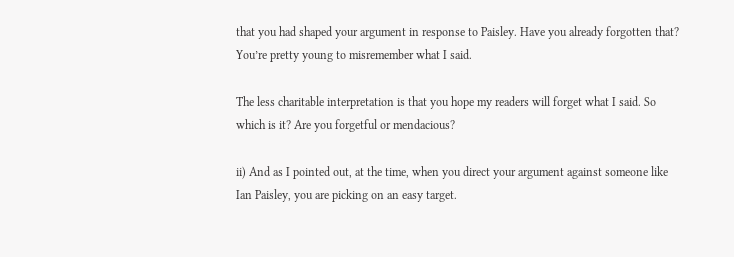that you had shaped your argument in response to Paisley. Have you already forgotten that? You’re pretty young to misremember what I said.

The less charitable interpretation is that you hope my readers will forget what I said. So which is it? Are you forgetful or mendacious?

ii) And as I pointed out, at the time, when you direct your argument against someone like Ian Paisley, you are picking on an easy target.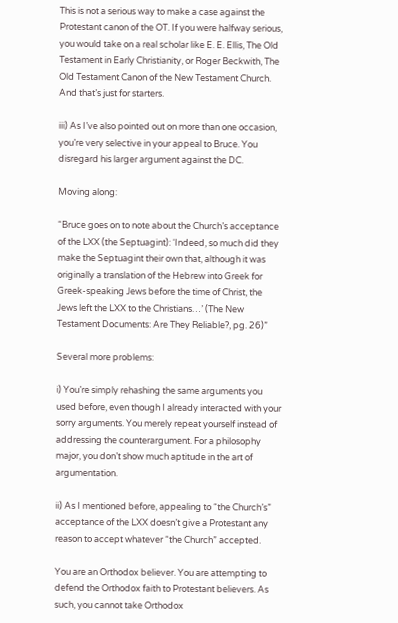This is not a serious way to make a case against the Protestant canon of the OT. If you were halfway serious, you would take on a real scholar like E. E. Ellis, The Old Testament in Early Christianity, or Roger Beckwith, The Old Testament Canon of the New Testament Church. And that’s just for starters.

iii) As I’ve also pointed out on more than one occasion, you’re very selective in your appeal to Bruce. You disregard his larger argument against the DC.

Moving along:

“Bruce goes on to note about the Church’s acceptance of the LXX (the Septuagint): ‘Indeed, so much did they make the Septuagint their own that, although it was originally a translation of the Hebrew into Greek for Greek-speaking Jews before the time of Christ, the Jews left the LXX to the Christians…’ (The New Testament Documents: Are They Reliable?, pg. 26)”

Several more problems:

i) You’re simply rehashing the same arguments you used before, even though I already interacted with your sorry arguments. You merely repeat yourself instead of addressing the counterargument. For a philosophy major, you don’t show much aptitude in the art of argumentation.

ii) As I mentioned before, appealing to “the Church’s” acceptance of the LXX doesn’t give a Protestant any reason to accept whatever “the Church” accepted.

You are an Orthodox believer. You are attempting to defend the Orthodox faith to Protestant believers. As such, you cannot take Orthodox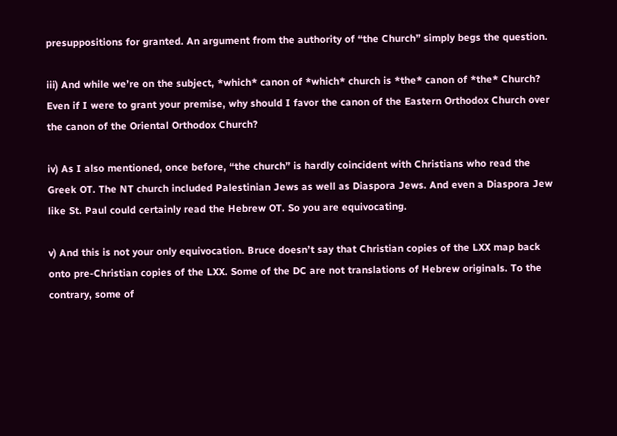presuppositions for granted. An argument from the authority of “the Church” simply begs the question.

iii) And while we’re on the subject, *which* canon of *which* church is *the* canon of *the* Church? Even if I were to grant your premise, why should I favor the canon of the Eastern Orthodox Church over the canon of the Oriental Orthodox Church?

iv) As I also mentioned, once before, “the church” is hardly coincident with Christians who read the Greek OT. The NT church included Palestinian Jews as well as Diaspora Jews. And even a Diaspora Jew like St. Paul could certainly read the Hebrew OT. So you are equivocating.

v) And this is not your only equivocation. Bruce doesn’t say that Christian copies of the LXX map back onto pre-Christian copies of the LXX. Some of the DC are not translations of Hebrew originals. To the contrary, some of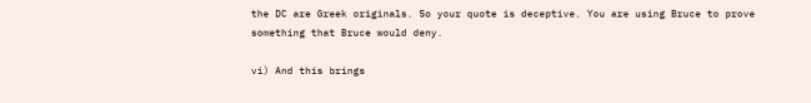the DC are Greek originals. So your quote is deceptive. You are using Bruce to prove something that Bruce would deny.

vi) And this brings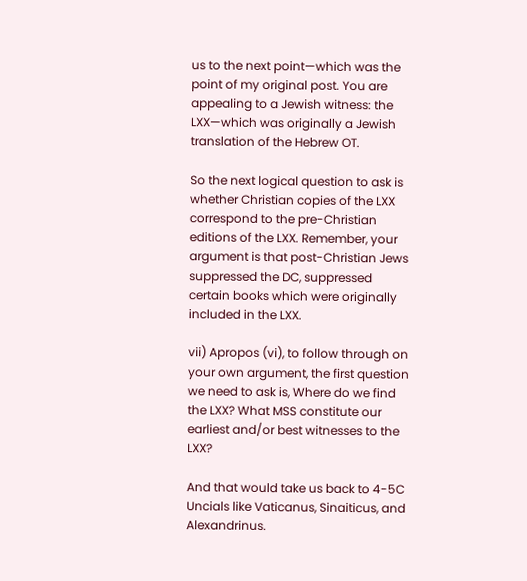us to the next point—which was the point of my original post. You are appealing to a Jewish witness: the LXX—which was originally a Jewish translation of the Hebrew OT.

So the next logical question to ask is whether Christian copies of the LXX correspond to the pre-Christian editions of the LXX. Remember, your argument is that post-Christian Jews suppressed the DC, suppressed certain books which were originally included in the LXX.

vii) Apropos (vi), to follow through on your own argument, the first question we need to ask is, Where do we find the LXX? What MSS constitute our earliest and/or best witnesses to the LXX?

And that would take us back to 4-5C Uncials like Vaticanus, Sinaiticus, and Alexandrinus.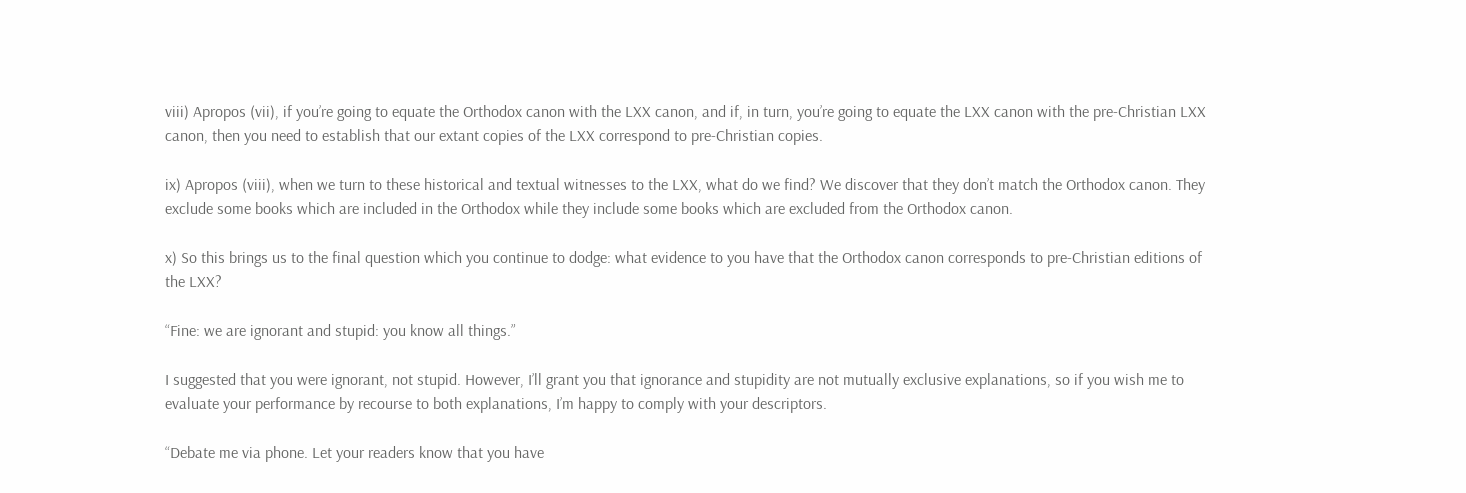viii) Apropos (vii), if you’re going to equate the Orthodox canon with the LXX canon, and if, in turn, you’re going to equate the LXX canon with the pre-Christian LXX canon, then you need to establish that our extant copies of the LXX correspond to pre-Christian copies.

ix) Apropos (viii), when we turn to these historical and textual witnesses to the LXX, what do we find? We discover that they don’t match the Orthodox canon. They exclude some books which are included in the Orthodox while they include some books which are excluded from the Orthodox canon.

x) So this brings us to the final question which you continue to dodge: what evidence to you have that the Orthodox canon corresponds to pre-Christian editions of the LXX?

“Fine: we are ignorant and stupid: you know all things.”

I suggested that you were ignorant, not stupid. However, I’ll grant you that ignorance and stupidity are not mutually exclusive explanations, so if you wish me to evaluate your performance by recourse to both explanations, I’m happy to comply with your descriptors.

“Debate me via phone. Let your readers know that you have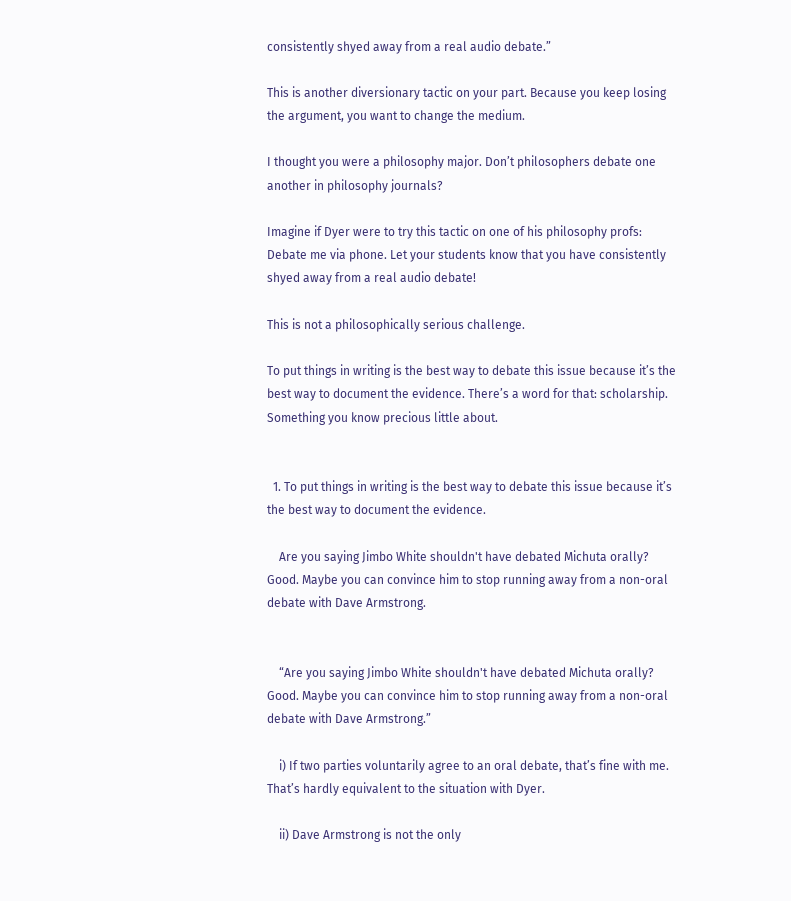consistently shyed away from a real audio debate.”

This is another diversionary tactic on your part. Because you keep losing the argument, you want to change the medium.

I thought you were a philosophy major. Don’t philosophers debate one another in philosophy journals?

Imagine if Dyer were to try this tactic on one of his philosophy profs: Debate me via phone. Let your students know that you have consistently shyed away from a real audio debate!

This is not a philosophically serious challenge.

To put things in writing is the best way to debate this issue because it’s the best way to document the evidence. There’s a word for that: scholarship. Something you know precious little about.


  1. To put things in writing is the best way to debate this issue because it’s the best way to document the evidence.

    Are you saying Jimbo White shouldn't have debated Michuta orally? Good. Maybe you can convince him to stop running away from a non-oral debate with Dave Armstrong.


    “Are you saying Jimbo White shouldn't have debated Michuta orally? Good. Maybe you can convince him to stop running away from a non-oral debate with Dave Armstrong.”

    i) If two parties voluntarily agree to an oral debate, that’s fine with me. That’s hardly equivalent to the situation with Dyer.

    ii) Dave Armstrong is not the only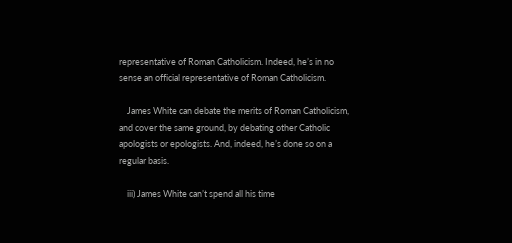representative of Roman Catholicism. Indeed, he’s in no sense an official representative of Roman Catholicism.

    James White can debate the merits of Roman Catholicism, and cover the same ground, by debating other Catholic apologists or epologists. And, indeed, he’s done so on a regular basis.

    iii) James White can’t spend all his time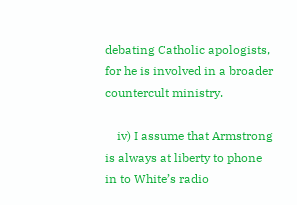debating Catholic apologists, for he is involved in a broader countercult ministry.

    iv) I assume that Armstrong is always at liberty to phone in to White’s radio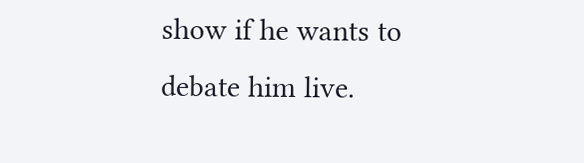show if he wants to debate him live.